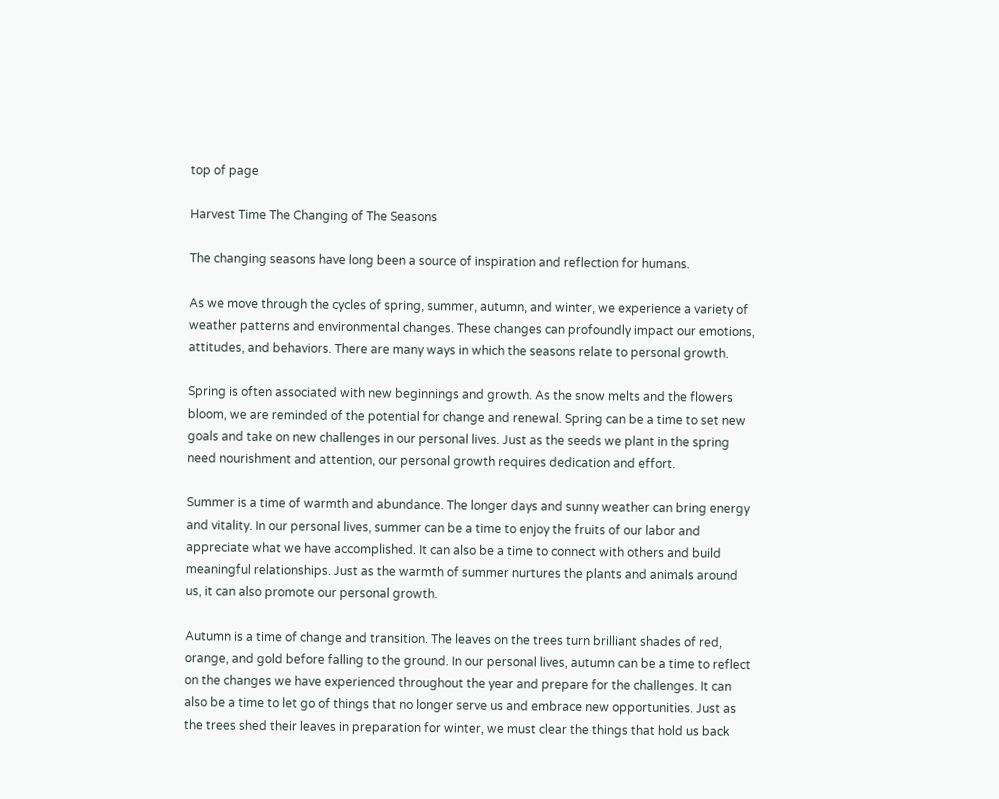top of page

Harvest Time The Changing of The Seasons

The changing seasons have long been a source of inspiration and reflection for humans.

As we move through the cycles of spring, summer, autumn, and winter, we experience a variety of weather patterns and environmental changes. These changes can profoundly impact our emotions, attitudes, and behaviors. There are many ways in which the seasons relate to personal growth.

Spring is often associated with new beginnings and growth. As the snow melts and the flowers bloom, we are reminded of the potential for change and renewal. Spring can be a time to set new goals and take on new challenges in our personal lives. Just as the seeds we plant in the spring need nourishment and attention, our personal growth requires dedication and effort.

Summer is a time of warmth and abundance. The longer days and sunny weather can bring energy and vitality. In our personal lives, summer can be a time to enjoy the fruits of our labor and appreciate what we have accomplished. It can also be a time to connect with others and build meaningful relationships. Just as the warmth of summer nurtures the plants and animals around us, it can also promote our personal growth.

Autumn is a time of change and transition. The leaves on the trees turn brilliant shades of red, orange, and gold before falling to the ground. In our personal lives, autumn can be a time to reflect on the changes we have experienced throughout the year and prepare for the challenges. It can also be a time to let go of things that no longer serve us and embrace new opportunities. Just as the trees shed their leaves in preparation for winter, we must clear the things that hold us back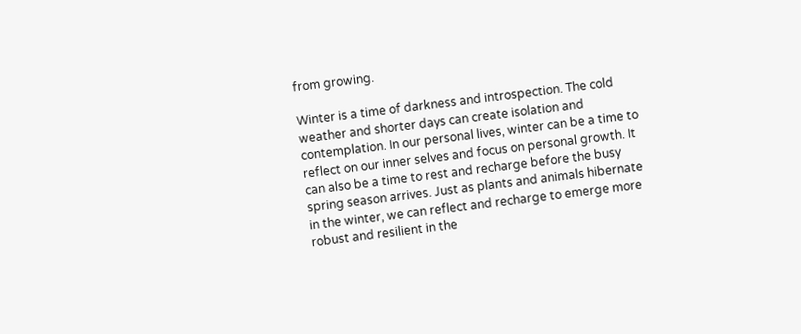from growing.

Winter is a time of darkness and introspection. The cold weather and shorter days can create isolation and contemplation. In our personal lives, winter can be a time to reflect on our inner selves and focus on personal growth. It can also be a time to rest and recharge before the busy spring season arrives. Just as plants and animals hibernate in the winter, we can reflect and recharge to emerge more robust and resilient in the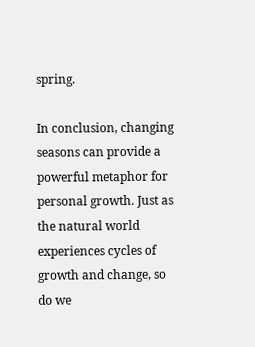spring.

In conclusion, changing seasons can provide a powerful metaphor for personal growth. Just as the natural world experiences cycles of growth and change, so do we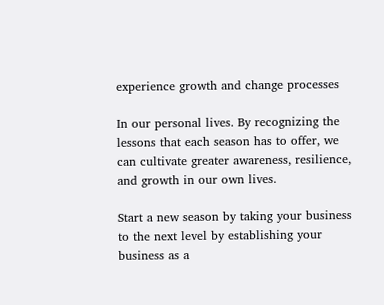experience growth and change processes

In our personal lives. By recognizing the lessons that each season has to offer, we can cultivate greater awareness, resilience, and growth in our own lives.

Start a new season by taking your business to the next level by establishing your business as a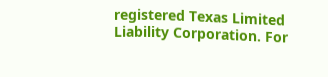registered Texas Limited Liability Corporation. For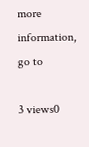more information, go to

3 views0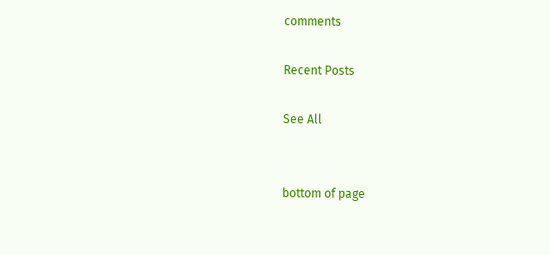comments

Recent Posts

See All


bottom of page